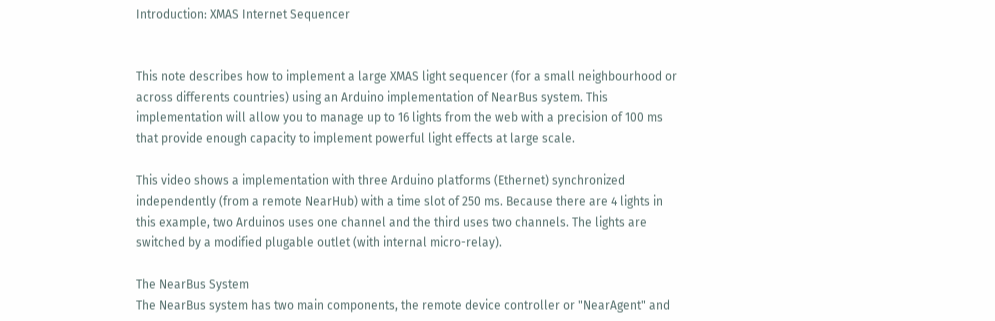Introduction: XMAS Internet Sequencer


This note describes how to implement a large XMAS light sequencer (for a small neighbourhood or across differents countries) using an Arduino implementation of NearBus system. This implementation will allow you to manage up to 16 lights from the web with a precision of 100 ms that provide enough capacity to implement powerful light effects at large scale.

This video shows a implementation with three Arduino platforms (Ethernet) synchronized independently (from a remote NearHub) with a time slot of 250 ms. Because there are 4 lights in this example, two Arduinos uses one channel and the third uses two channels. The lights are switched by a modified plugable outlet (with internal micro-relay).

The NearBus System
The NearBus system has two main components, the remote device controller or "NearAgent" and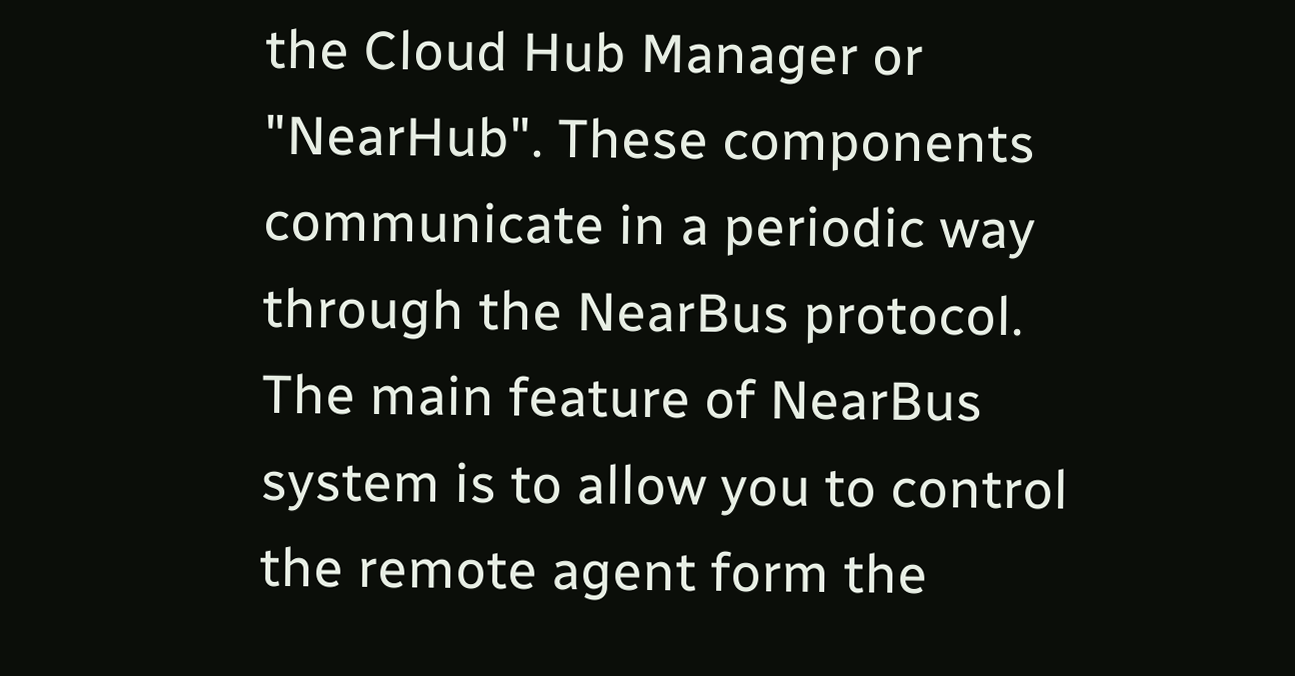the Cloud Hub Manager or "NearHub". These components communicate in a periodic way through the NearBus protocol. The main feature of NearBus system is to allow you to control the remote agent form the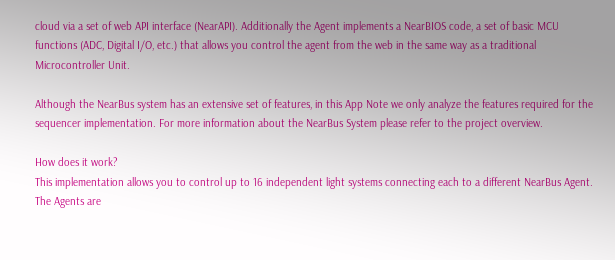cloud via a set of web API interface (NearAPI). Additionally the Agent implements a NearBIOS code, a set of basic MCU functions (ADC, Digital I/O, etc.) that allows you control the agent from the web in the same way as a traditional Microcontroller Unit.

Although the NearBus system has an extensive set of features, in this App Note we only analyze the features required for the sequencer implementation. For more information about the NearBus System please refer to the project overview.

How does it work?
This implementation allows you to control up to 16 independent light systems connecting each to a different NearBus Agent. The Agents are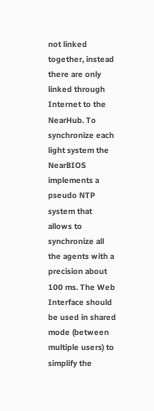not linked together, instead there are only linked through Internet to the NearHub. To synchronize each light system the NearBIOS implements a pseudo NTP system that allows to synchronize all the agents with a precision about 100 ms. The Web Interface should be used in shared mode (between multiple users) to simplify the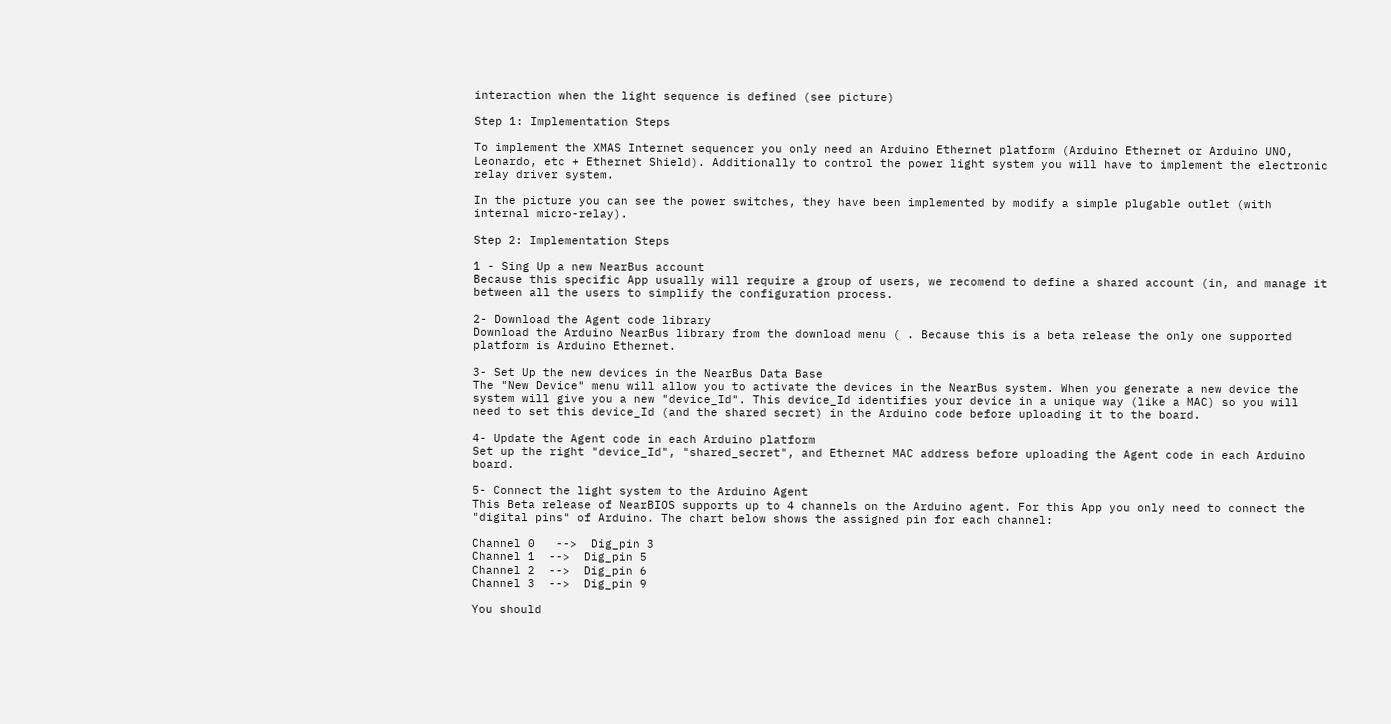interaction when the light sequence is defined (see picture)

Step 1: Implementation Steps

To implement the XMAS Internet sequencer you only need an Arduino Ethernet platform (Arduino Ethernet or Arduino UNO, Leonardo, etc + Ethernet Shield). Additionally to control the power light system you will have to implement the electronic relay driver system.

In the picture you can see the power switches, they have been implemented by modify a simple plugable outlet (with internal micro-relay).

Step 2: Implementation Steps

1 - Sing Up a new NearBus account
Because this specific App usually will require a group of users, we recomend to define a shared account (in, and manage it between all the users to simplify the configuration process.

2- Download the Agent code library
Download the Arduino NearBus library from the download menu ( . Because this is a beta release the only one supported platform is Arduino Ethernet.

3- Set Up the new devices in the NearBus Data Base
The "New Device" menu will allow you to activate the devices in the NearBus system. When you generate a new device the system will give you a new "device_Id". This device_Id identifies your device in a unique way (like a MAC) so you will need to set this device_Id (and the shared secret) in the Arduino code before uploading it to the board.

4- Update the Agent code in each Arduino platform
Set up the right "device_Id", "shared_secret", and Ethernet MAC address before uploading the Agent code in each Arduino board.

5- Connect the light system to the Arduino Agent
This Beta release of NearBIOS supports up to 4 channels on the Arduino agent. For this App you only need to connect the "digital pins" of Arduino. The chart below shows the assigned pin for each channel:

Channel 0   -->  Dig_pin 3
Channel 1  -->  Dig_pin 5
Channel 2  -->  Dig_pin 6
Channel 3  -->  Dig_pin 9

You should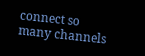connect so many channels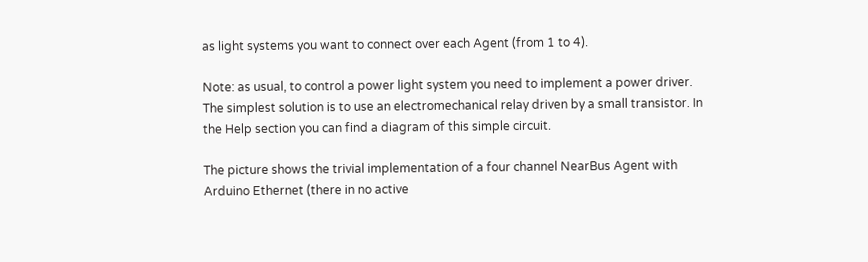as light systems you want to connect over each Agent (from 1 to 4).

Note: as usual, to control a power light system you need to implement a power driver. The simplest solution is to use an electromechanical relay driven by a small transistor. In the Help section you can find a diagram of this simple circuit.

The picture shows the trivial implementation of a four channel NearBus Agent with Arduino Ethernet (there in no active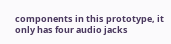components in this prototype, it only has four audio jacks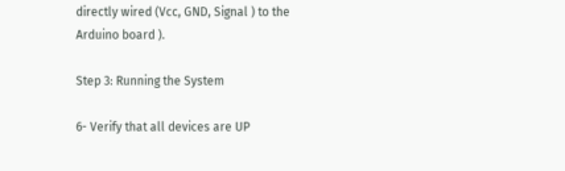directly wired (Vcc, GND, Signal ) to the Arduino board ).

Step 3: Running the System

6- Verify that all devices are UP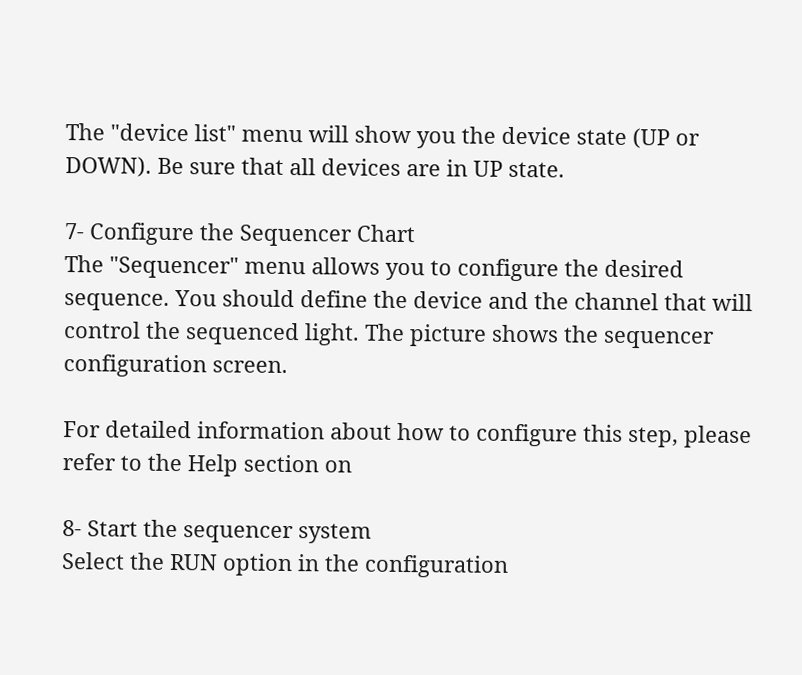The "device list" menu will show you the device state (UP or DOWN). Be sure that all devices are in UP state.

7- Configure the Sequencer Chart
The "Sequencer" menu allows you to configure the desired sequence. You should define the device and the channel that will control the sequenced light. The picture shows the sequencer configuration screen.

For detailed information about how to configure this step, please refer to the Help section on

8- Start the sequencer system
Select the RUN option in the configuration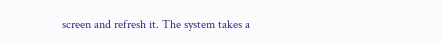screen and refresh it. The system takes a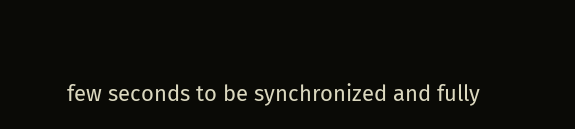few seconds to be synchronized and fully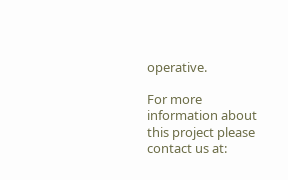operative.

For more information about this project please contact us at: